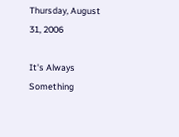Thursday, August 31, 2006

It's Always Something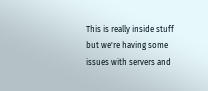This is really inside stuff but we're having some issues with servers and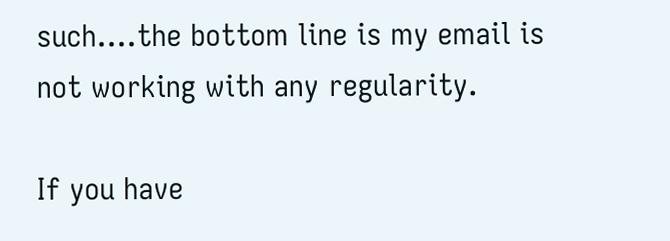such....the bottom line is my email is not working with any regularity.

If you have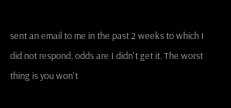sent an email to me in the past 2 weeks to which I did not respond, odds are I didn't get it. The worst thing is you won't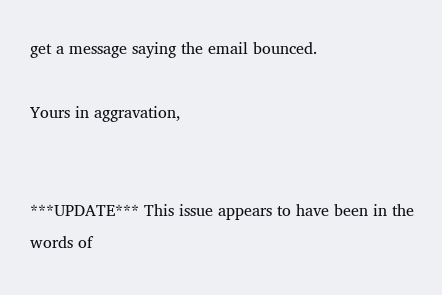get a message saying the email bounced.

Yours in aggravation,


***UPDATE*** This issue appears to have been in the words of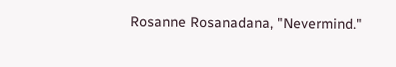Rosanne Rosanadana, "Nevermind."